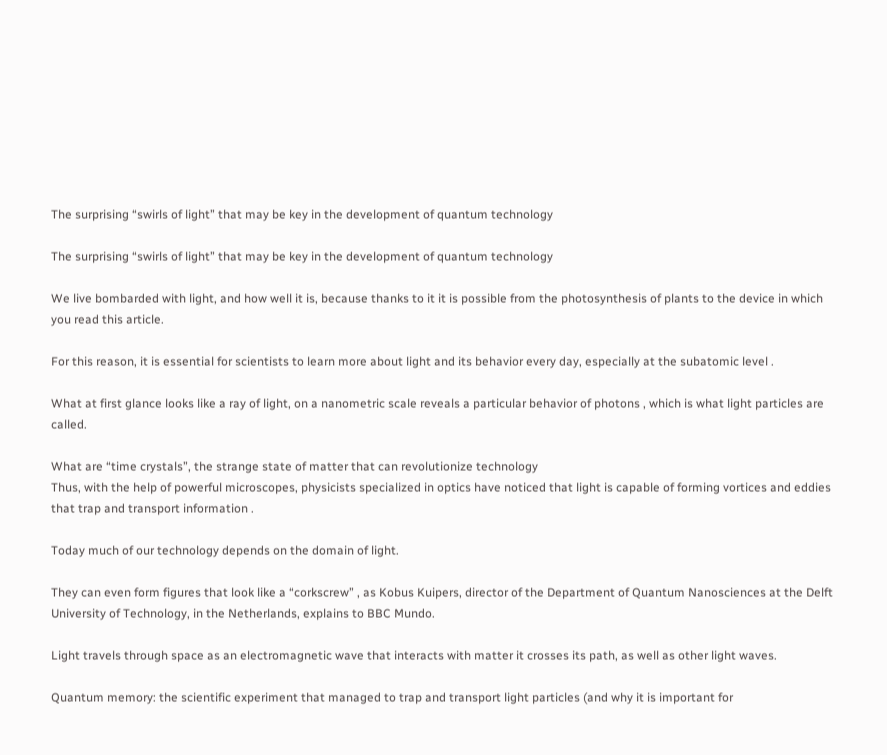The surprising “swirls of light” that may be key in the development of quantum technology

The surprising “swirls of light” that may be key in the development of quantum technology

We live bombarded with light, and how well it is, because thanks to it it is possible from the photosynthesis of plants to the device in which you read this article.

For this reason, it is essential for scientists to learn more about light and its behavior every day, especially at the subatomic level .

What at first glance looks like a ray of light, on a nanometric scale reveals a particular behavior of photons , which is what light particles are called.

What are “time crystals”, the strange state of matter that can revolutionize technology
Thus, with the help of powerful microscopes, physicists specialized in optics have noticed that light is capable of forming vortices and eddies that trap and transport information .

Today much of our technology depends on the domain of light.

They can even form figures that look like a “corkscrew” , as Kobus Kuipers, director of the Department of Quantum Nanosciences at the Delft University of Technology, in the Netherlands, explains to BBC Mundo.

Light travels through space as an electromagnetic wave that interacts with matter it crosses its path, as well as other light waves.

Quantum memory: the scientific experiment that managed to trap and transport light particles (and why it is important for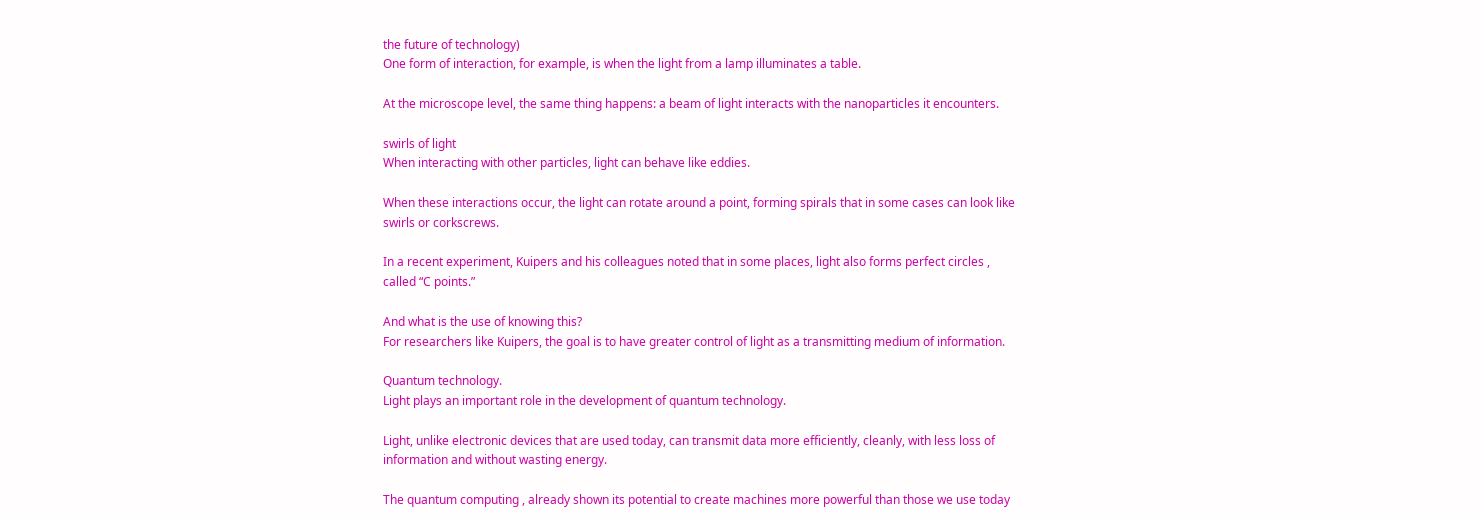the future of technology)
One form of interaction, for example, is when the light from a lamp illuminates a table.

At the microscope level, the same thing happens: a beam of light interacts with the nanoparticles it encounters.

swirls of light
When interacting with other particles, light can behave like eddies.

When these interactions occur, the light can rotate around a point, forming spirals that in some cases can look like swirls or corkscrews.

In a recent experiment, Kuipers and his colleagues noted that in some places, light also forms perfect circles , called “C points.”

And what is the use of knowing this?
For researchers like Kuipers, the goal is to have greater control of light as a transmitting medium of information.

Quantum technology.
Light plays an important role in the development of quantum technology.

Light, unlike electronic devices that are used today, can transmit data more efficiently, cleanly, with less loss of information and without wasting energy.

The quantum computing , already shown its potential to create machines more powerful than those we use today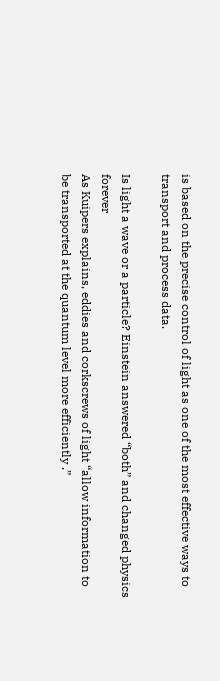is based on the precise control of light as one of the most effective ways to transport and process data.

Is light a wave or a particle? Einstein answered “both” and changed physics forever
As Kuipers explains, eddies and corkscrews of light “allow information to be transported at the quantum level more efficiently .”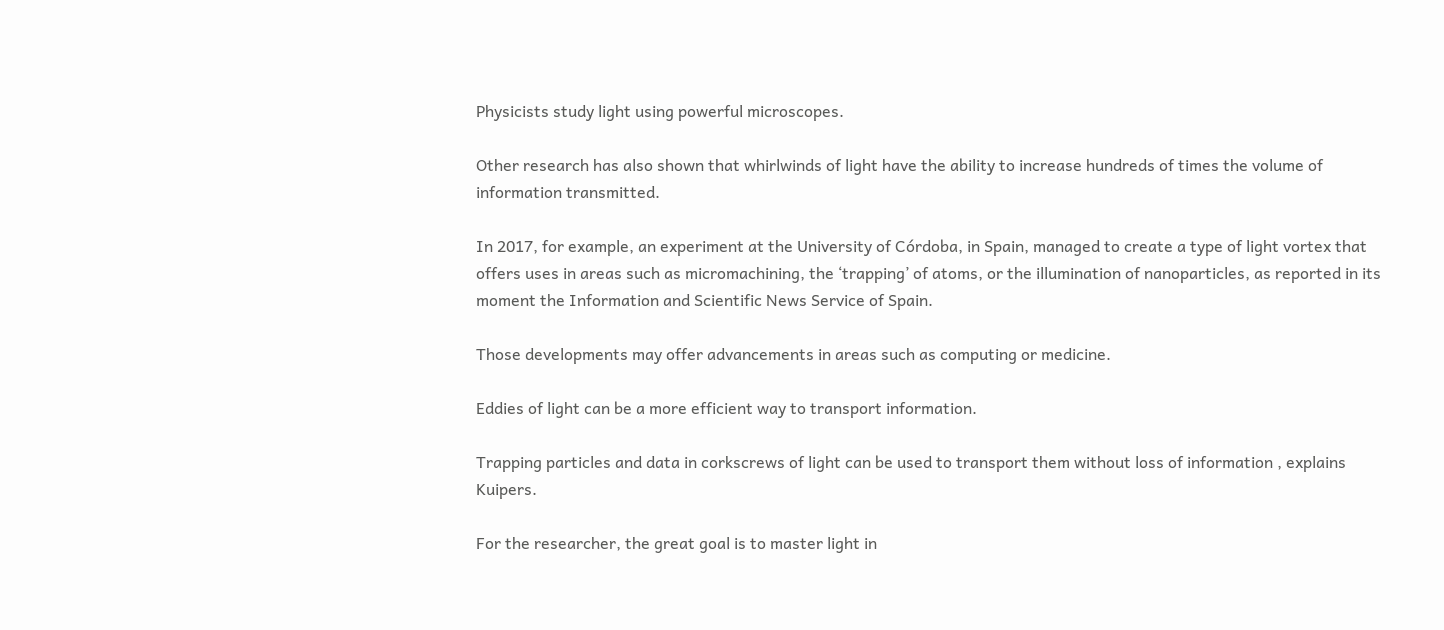Physicists study light using powerful microscopes.

Other research has also shown that whirlwinds of light have the ability to increase hundreds of times the volume of information transmitted.

In 2017, for example, an experiment at the University of Córdoba, in Spain, managed to create a type of light vortex that offers uses in areas such as micromachining, the ‘trapping’ of atoms, or the illumination of nanoparticles, as reported in its moment the Information and Scientific News Service of Spain.

Those developments may offer advancements in areas such as computing or medicine.

Eddies of light can be a more efficient way to transport information.

Trapping particles and data in corkscrews of light can be used to transport them without loss of information , explains Kuipers.

For the researcher, the great goal is to master light in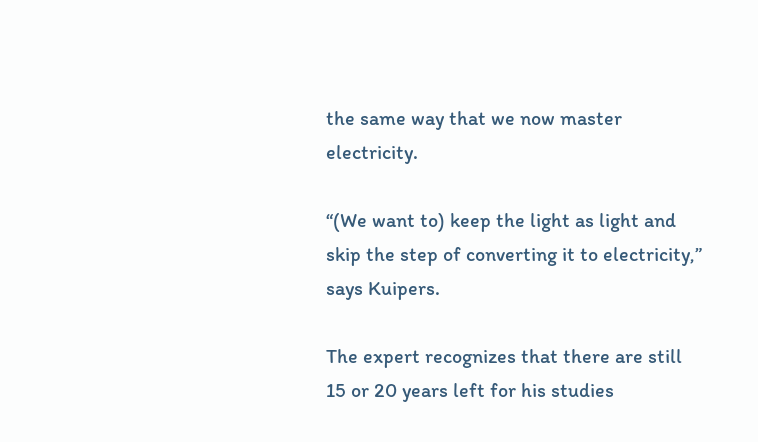the same way that we now master electricity.

“(We want to) keep the light as light and skip the step of converting it to electricity,” says Kuipers.

The expert recognizes that there are still 15 or 20 years left for his studies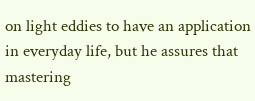on light eddies to have an application in everyday life, but he assures that mastering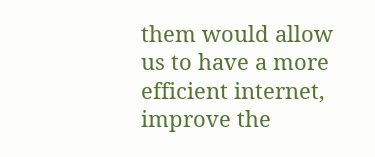them would allow us to have a more efficient internet, improve the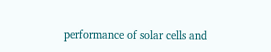performance of solar cells and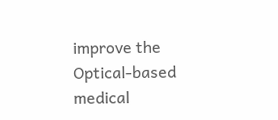improve the Optical-based medical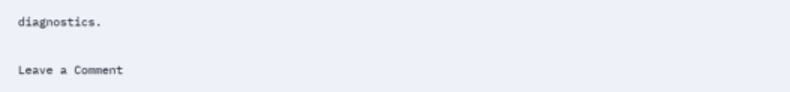diagnostics.

Leave a Comment